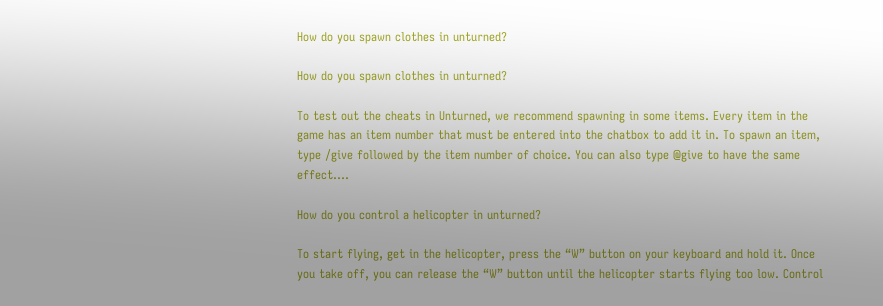How do you spawn clothes in unturned?

How do you spawn clothes in unturned?

To test out the cheats in Unturned, we recommend spawning in some items. Every item in the game has an item number that must be entered into the chatbox to add it in. To spawn an item, type /give followed by the item number of choice. You can also type @give to have the same effect….

How do you control a helicopter in unturned?

To start flying, get in the helicopter, press the “W” button on your keyboard and hold it. Once you take off, you can release the “W” button until the helicopter starts flying too low. Control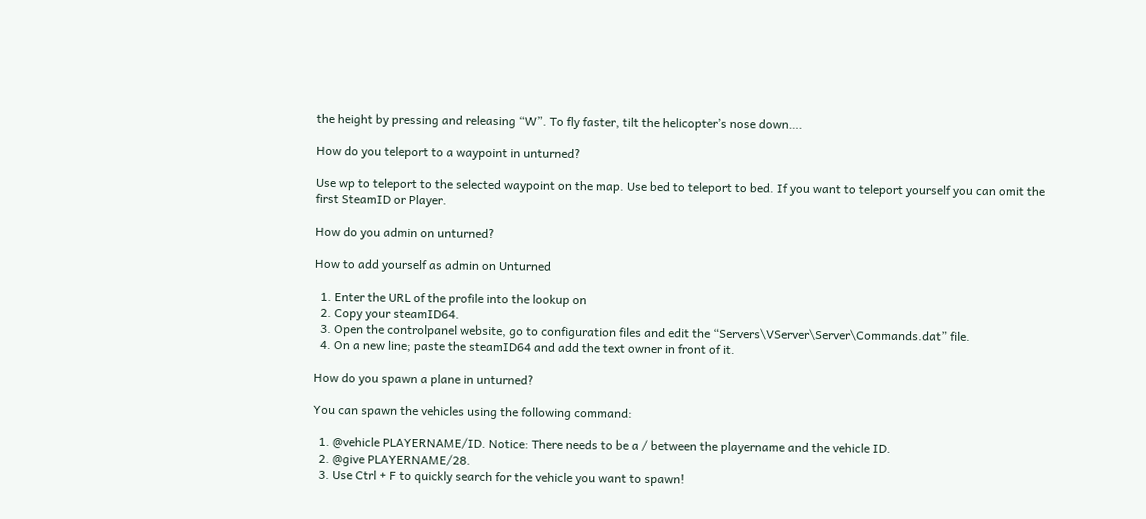the height by pressing and releasing “W”. To fly faster, tilt the helicopter’s nose down….

How do you teleport to a waypoint in unturned?

Use wp to teleport to the selected waypoint on the map. Use bed to teleport to bed. If you want to teleport yourself you can omit the first SteamID or Player.

How do you admin on unturned?

How to add yourself as admin on Unturned

  1. Enter the URL of the profile into the lookup on
  2. Copy your steamID64.
  3. Open the controlpanel website, go to configuration files and edit the “Servers\VServer\Server\Commands.dat” file.
  4. On a new line; paste the steamID64 and add the text owner in front of it.

How do you spawn a plane in unturned?

You can spawn the vehicles using the following command:

  1. @vehicle PLAYERNAME/ID. Notice: There needs to be a / between the playername and the vehicle ID.
  2. @give PLAYERNAME/28.
  3. Use Ctrl + F to quickly search for the vehicle you want to spawn!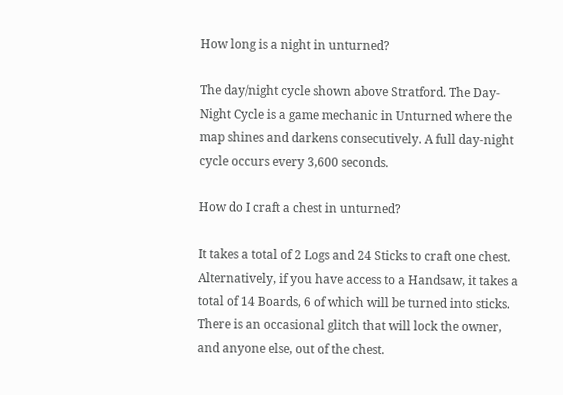How long is a night in unturned?

The day/night cycle shown above Stratford. The Day-Night Cycle is a game mechanic in Unturned where the map shines and darkens consecutively. A full day-night cycle occurs every 3,600 seconds.

How do I craft a chest in unturned?

It takes a total of 2 Logs and 24 Sticks to craft one chest. Alternatively, if you have access to a Handsaw, it takes a total of 14 Boards, 6 of which will be turned into sticks. There is an occasional glitch that will lock the owner, and anyone else, out of the chest.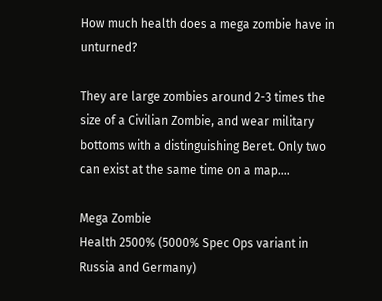How much health does a mega zombie have in unturned?

They are large zombies around 2-3 times the size of a Civilian Zombie, and wear military bottoms with a distinguishing Beret. Only two can exist at the same time on a map….

Mega Zombie
Health 2500% (5000% Spec Ops variant in Russia and Germany)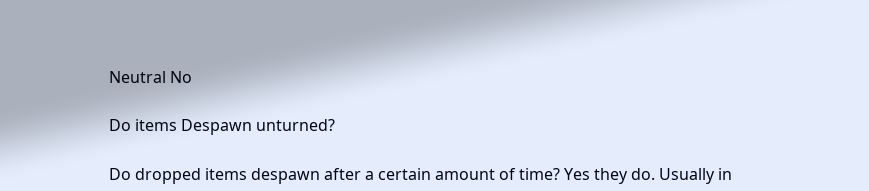Neutral No

Do items Despawn unturned?

Do dropped items despawn after a certain amount of time? Yes they do. Usually in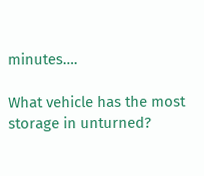minutes….

What vehicle has the most storage in unturned?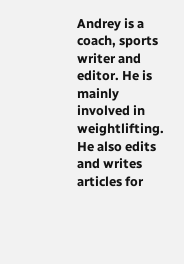Andrey is a coach, sports writer and editor. He is mainly involved in weightlifting. He also edits and writes articles for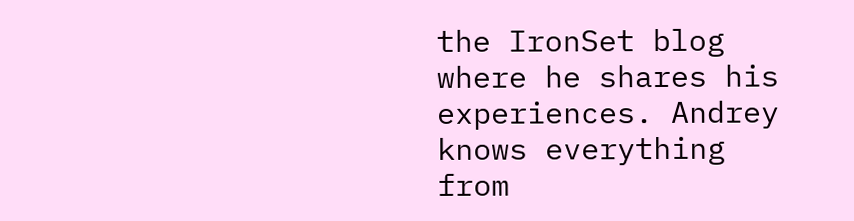the IronSet blog where he shares his experiences. Andrey knows everything from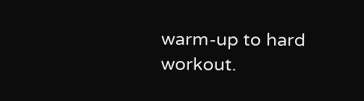warm-up to hard workout.